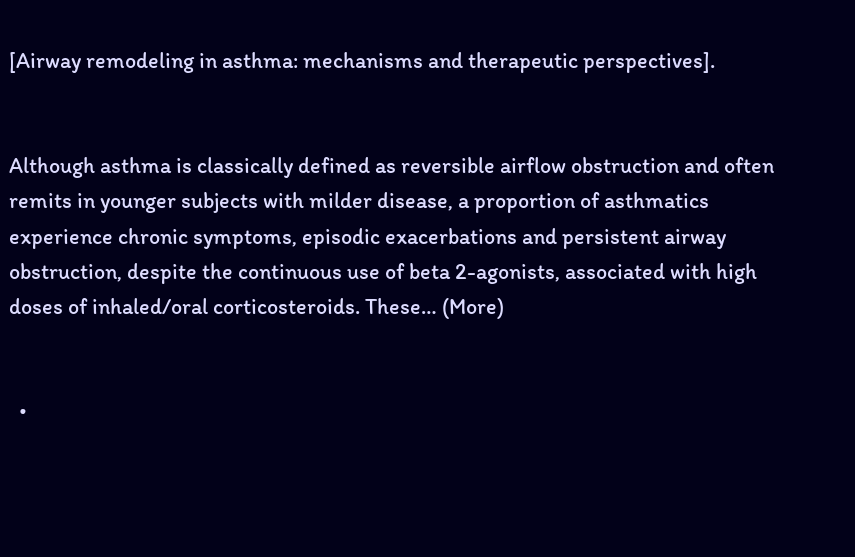[Airway remodeling in asthma: mechanisms and therapeutic perspectives].


Although asthma is classically defined as reversible airflow obstruction and often remits in younger subjects with milder disease, a proportion of asthmatics experience chronic symptoms, episodic exacerbations and persistent airway obstruction, despite the continuous use of beta 2-agonists, associated with high doses of inhaled/oral corticosteroids. These… (More)


  •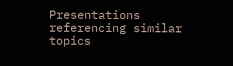Presentations referencing similar topics